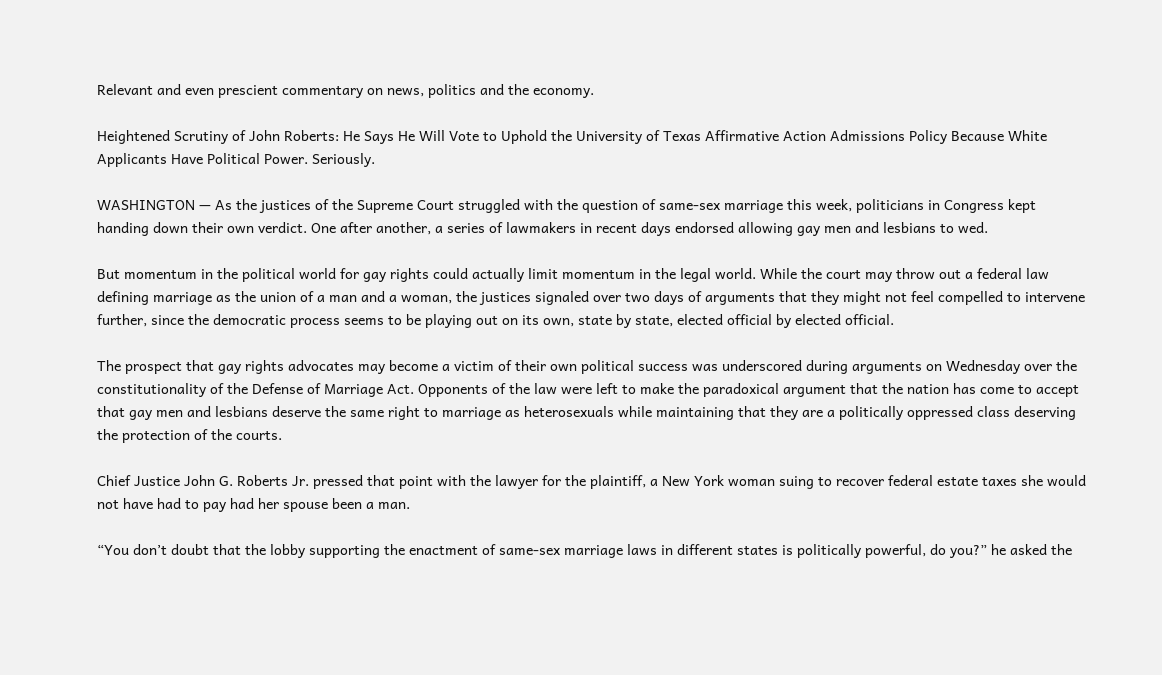Relevant and even prescient commentary on news, politics and the economy.

Heightened Scrutiny of John Roberts: He Says He Will Vote to Uphold the University of Texas Affirmative Action Admissions Policy Because White Applicants Have Political Power. Seriously.

WASHINGTON — As the justices of the Supreme Court struggled with the question of same-sex marriage this week, politicians in Congress kept handing down their own verdict. One after another, a series of lawmakers in recent days endorsed allowing gay men and lesbians to wed.

But momentum in the political world for gay rights could actually limit momentum in the legal world. While the court may throw out a federal law defining marriage as the union of a man and a woman, the justices signaled over two days of arguments that they might not feel compelled to intervene further, since the democratic process seems to be playing out on its own, state by state, elected official by elected official.

The prospect that gay rights advocates may become a victim of their own political success was underscored during arguments on Wednesday over the constitutionality of the Defense of Marriage Act. Opponents of the law were left to make the paradoxical argument that the nation has come to accept that gay men and lesbians deserve the same right to marriage as heterosexuals while maintaining that they are a politically oppressed class deserving the protection of the courts.

Chief Justice John G. Roberts Jr. pressed that point with the lawyer for the plaintiff, a New York woman suing to recover federal estate taxes she would not have had to pay had her spouse been a man.

“You don’t doubt that the lobby supporting the enactment of same-sex marriage laws in different states is politically powerful, do you?” he asked the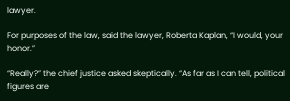lawyer.

For purposes of the law, said the lawyer, Roberta Kaplan, “I would, your honor.”

“Really?” the chief justice asked skeptically. “As far as I can tell, political figures are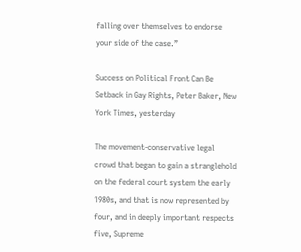falling over themselves to endorse your side of the case.”

Success on Political Front Can Be Setback in Gay Rights, Peter Baker, New York Times, yesterday

The movement-conservative legal crowd that began to gain a stranglehold on the federal court system the early 1980s, and that is now represented by four, and in deeply important respects five, Supreme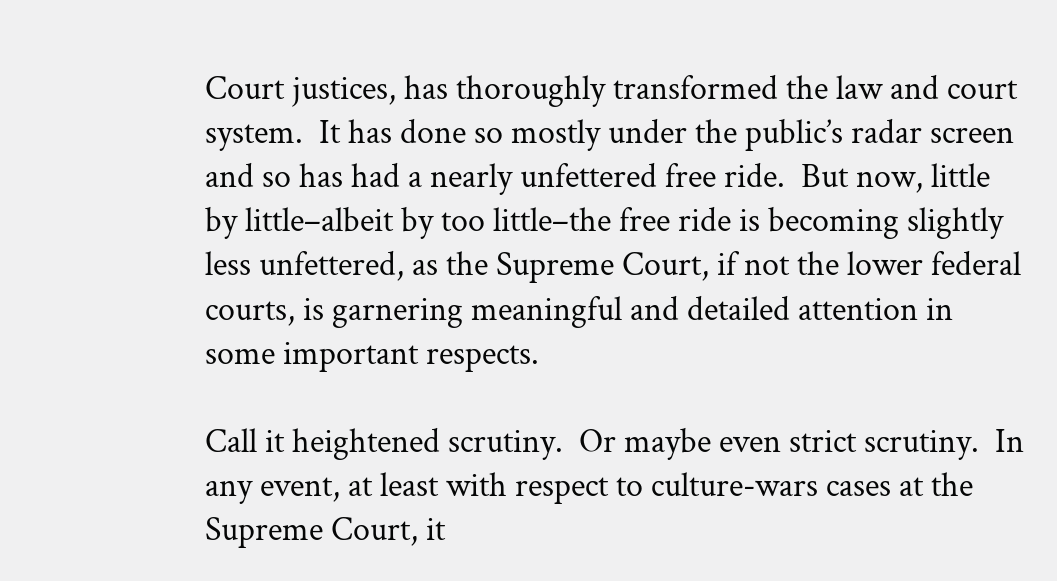Court justices, has thoroughly transformed the law and court system.  It has done so mostly under the public’s radar screen and so has had a nearly unfettered free ride.  But now, little by little–albeit by too little–the free ride is becoming slightly less unfettered, as the Supreme Court, if not the lower federal courts, is garnering meaningful and detailed attention in some important respects.

Call it heightened scrutiny.  Or maybe even strict scrutiny.  In any event, at least with respect to culture-wars cases at the Supreme Court, it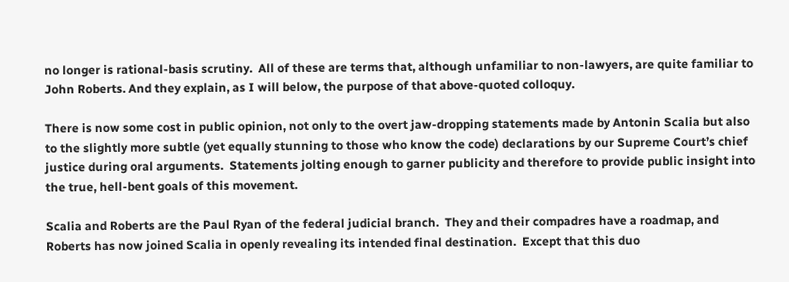no longer is rational-basis scrutiny.  All of these are terms that, although unfamiliar to non-lawyers, are quite familiar to John Roberts. And they explain, as I will below, the purpose of that above-quoted colloquy.

There is now some cost in public opinion, not only to the overt jaw-dropping statements made by Antonin Scalia but also to the slightly more subtle (yet equally stunning to those who know the code) declarations by our Supreme Court’s chief justice during oral arguments.  Statements jolting enough to garner publicity and therefore to provide public insight into the true, hell-bent goals of this movement.

Scalia and Roberts are the Paul Ryan of the federal judicial branch.  They and their compadres have a roadmap, and Roberts has now joined Scalia in openly revealing its intended final destination.  Except that this duo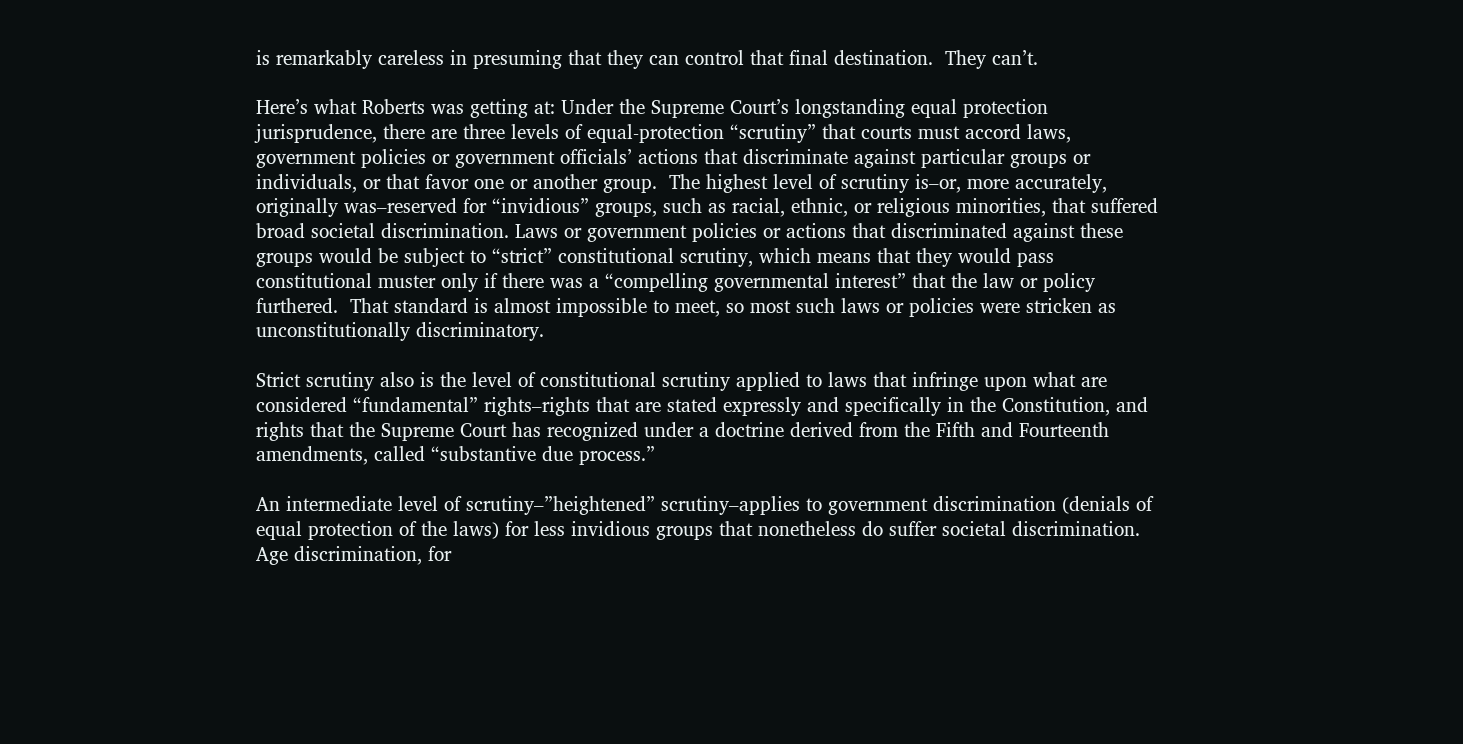is remarkably careless in presuming that they can control that final destination.  They can’t.

Here’s what Roberts was getting at: Under the Supreme Court’s longstanding equal protection jurisprudence, there are three levels of equal-protection “scrutiny” that courts must accord laws, government policies or government officials’ actions that discriminate against particular groups or individuals, or that favor one or another group.  The highest level of scrutiny is–or, more accurately, originally was–reserved for “invidious” groups, such as racial, ethnic, or religious minorities, that suffered broad societal discrimination. Laws or government policies or actions that discriminated against these groups would be subject to “strict” constitutional scrutiny, which means that they would pass constitutional muster only if there was a “compelling governmental interest” that the law or policy furthered.  That standard is almost impossible to meet, so most such laws or policies were stricken as unconstitutionally discriminatory.

Strict scrutiny also is the level of constitutional scrutiny applied to laws that infringe upon what are considered “fundamental” rights–rights that are stated expressly and specifically in the Constitution, and rights that the Supreme Court has recognized under a doctrine derived from the Fifth and Fourteenth amendments, called “substantive due process.”

An intermediate level of scrutiny–”heightened” scrutiny–applies to government discrimination (denials of equal protection of the laws) for less invidious groups that nonetheless do suffer societal discrimination.  Age discrimination, for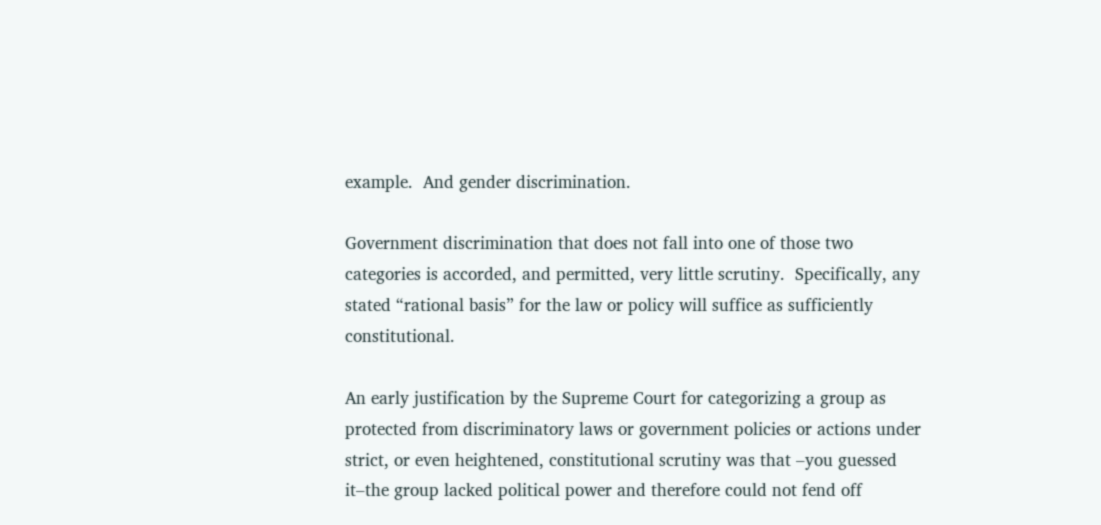example.  And gender discrimination.

Government discrimination that does not fall into one of those two categories is accorded, and permitted, very little scrutiny.  Specifically, any stated “rational basis” for the law or policy will suffice as sufficiently constitutional.

An early justification by the Supreme Court for categorizing a group as protected from discriminatory laws or government policies or actions under strict, or even heightened, constitutional scrutiny was that –you guessed it–the group lacked political power and therefore could not fend off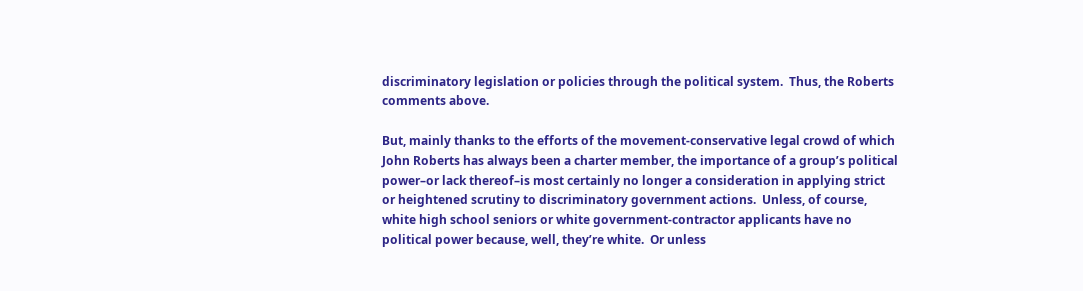discriminatory legislation or policies through the political system.  Thus, the Roberts comments above.

But, mainly thanks to the efforts of the movement-conservative legal crowd of which John Roberts has always been a charter member, the importance of a group’s political power–or lack thereof–is most certainly no longer a consideration in applying strict or heightened scrutiny to discriminatory government actions.  Unless, of course, white high school seniors or white government-contractor applicants have no political power because, well, they’re white.  Or unless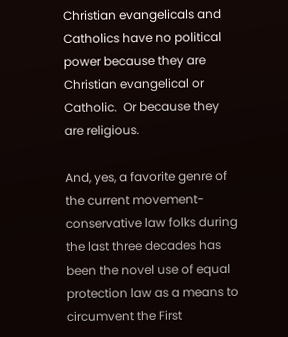Christian evangelicals and Catholics have no political power because they are Christian evangelical or Catholic.  Or because they are religious.

And, yes, a favorite genre of the current movement-conservative law folks during the last three decades has been the novel use of equal protection law as a means to circumvent the First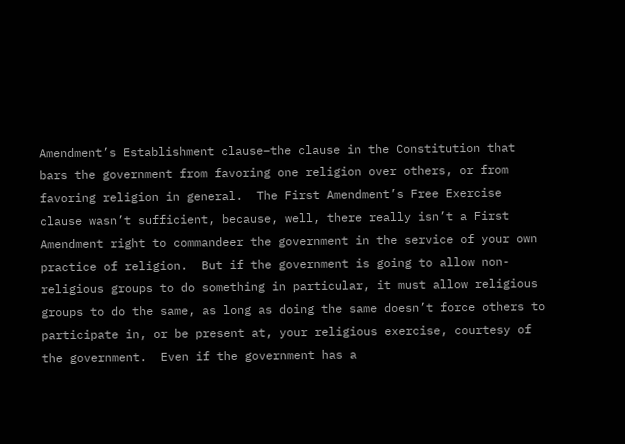Amendment’s Establishment clause–the clause in the Constitution that bars the government from favoring one religion over others, or from favoring religion in general.  The First Amendment’s Free Exercise clause wasn’t sufficient, because, well, there really isn’t a First Amendment right to commandeer the government in the service of your own practice of religion.  But if the government is going to allow non-religious groups to do something in particular, it must allow religious groups to do the same, as long as doing the same doesn’t force others to participate in, or be present at, your religious exercise, courtesy of the government.  Even if the government has a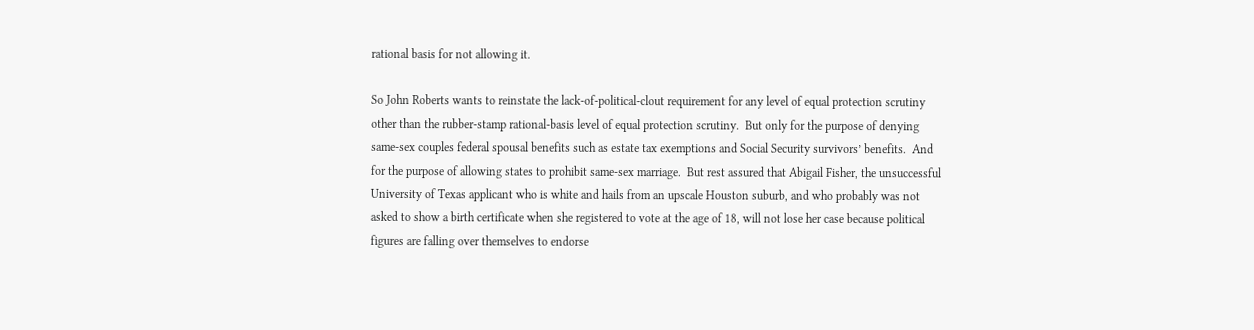rational basis for not allowing it.

So John Roberts wants to reinstate the lack-of-political-clout requirement for any level of equal protection scrutiny other than the rubber-stamp rational-basis level of equal protection scrutiny.  But only for the purpose of denying same-sex couples federal spousal benefits such as estate tax exemptions and Social Security survivors’ benefits.  And for the purpose of allowing states to prohibit same-sex marriage.  But rest assured that Abigail Fisher, the unsuccessful University of Texas applicant who is white and hails from an upscale Houston suburb, and who probably was not asked to show a birth certificate when she registered to vote at the age of 18, will not lose her case because political figures are falling over themselves to endorse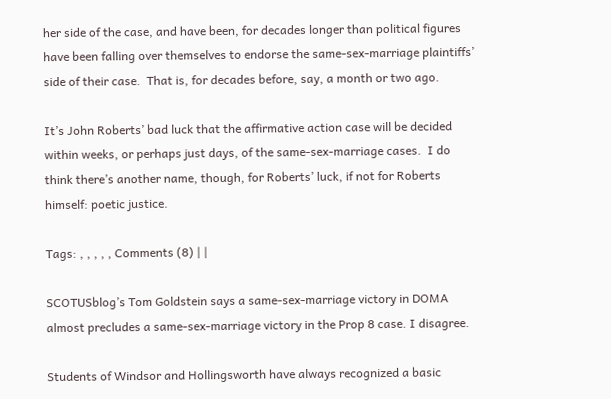her side of the case, and have been, for decades longer than political figures have been falling over themselves to endorse the same-sex-marriage plaintiffs’ side of their case.  That is, for decades before, say, a month or two ago.

It’s John Roberts’ bad luck that the affirmative action case will be decided within weeks, or perhaps just days, of the same-sex-marriage cases.  I do think there’s another name, though, for Roberts’ luck, if not for Roberts himself: poetic justice.

Tags: , , , , , Comments (8) | |

SCOTUSblog’s Tom Goldstein says a same-sex-marriage victory in DOMA almost precludes a same-sex-marriage victory in the Prop 8 case. I disagree.

Students of Windsor and Hollingsworth have always recognized a basic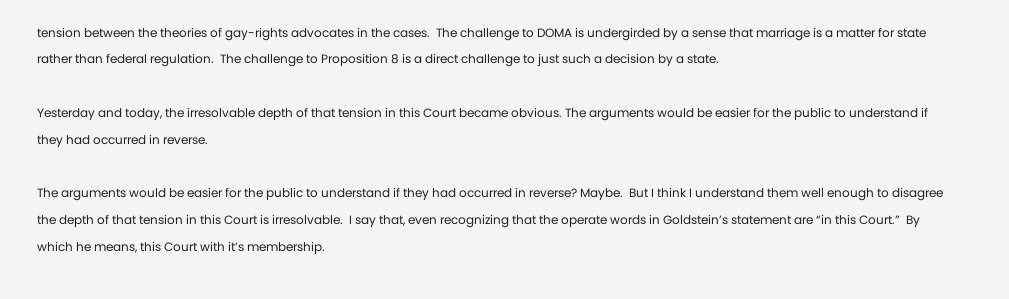tension between the theories of gay-rights advocates in the cases.  The challenge to DOMA is undergirded by a sense that marriage is a matter for state rather than federal regulation.  The challenge to Proposition 8 is a direct challenge to just such a decision by a state.

Yesterday and today, the irresolvable depth of that tension in this Court became obvious. The arguments would be easier for the public to understand if they had occurred in reverse.

The arguments would be easier for the public to understand if they had occurred in reverse? Maybe.  But I think I understand them well enough to disagree the depth of that tension in this Court is irresolvable.  I say that, even recognizing that the operate words in Goldstein’s statement are “in this Court.”  By which he means, this Court with it’s membership.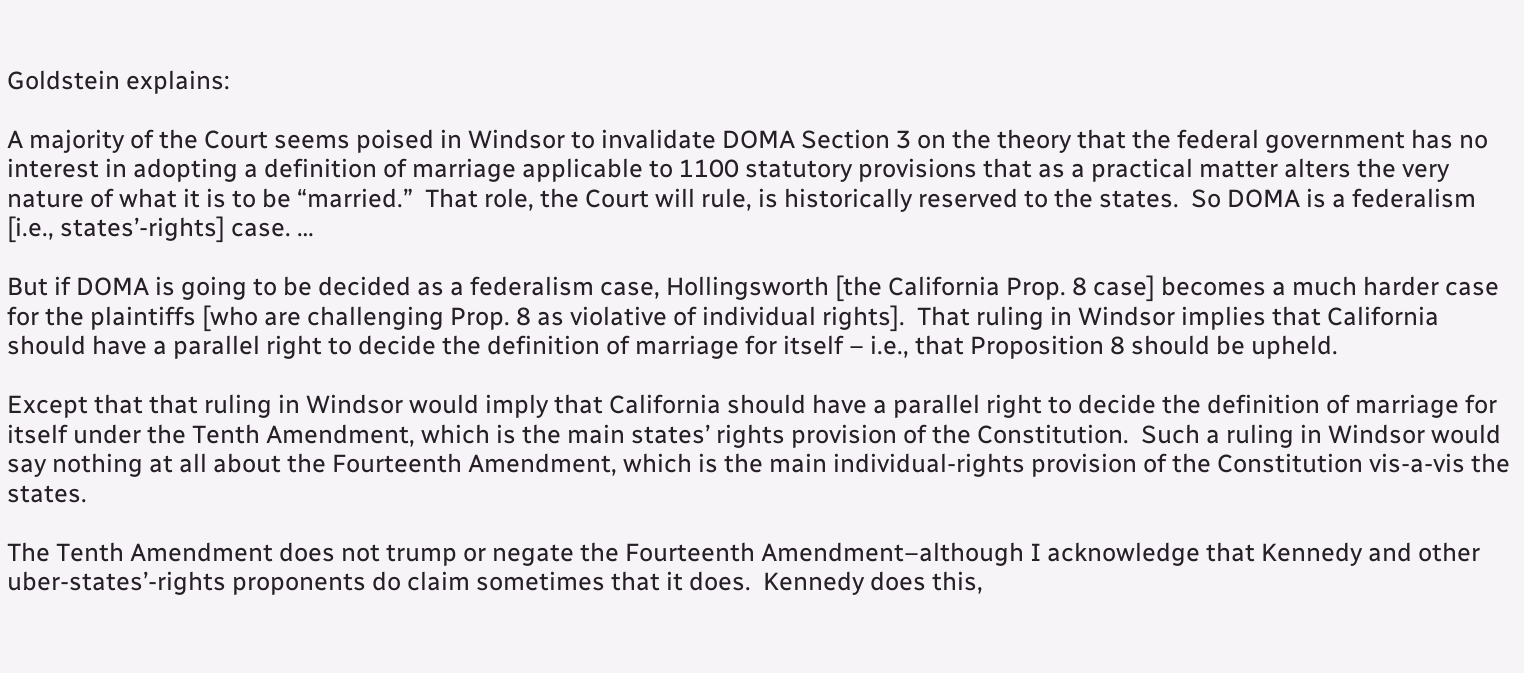Goldstein explains:

A majority of the Court seems poised in Windsor to invalidate DOMA Section 3 on the theory that the federal government has no interest in adopting a definition of marriage applicable to 1100 statutory provisions that as a practical matter alters the very nature of what it is to be “married.”  That role, the Court will rule, is historically reserved to the states.  So DOMA is a federalism [i.e., states’-rights] case. …

But if DOMA is going to be decided as a federalism case, Hollingsworth [the California Prop. 8 case] becomes a much harder case for the plaintiffs [who are challenging Prop. 8 as violative of individual rights].  That ruling in Windsor implies that California should have a parallel right to decide the definition of marriage for itself – i.e., that Proposition 8 should be upheld.

Except that that ruling in Windsor would imply that California should have a parallel right to decide the definition of marriage for itself under the Tenth Amendment, which is the main states’ rights provision of the Constitution.  Such a ruling in Windsor would say nothing at all about the Fourteenth Amendment, which is the main individual-rights provision of the Constitution vis-a-vis the states.

The Tenth Amendment does not trump or negate the Fourteenth Amendment–although I acknowledge that Kennedy and other uber-states’-rights proponents do claim sometimes that it does.  Kennedy does this,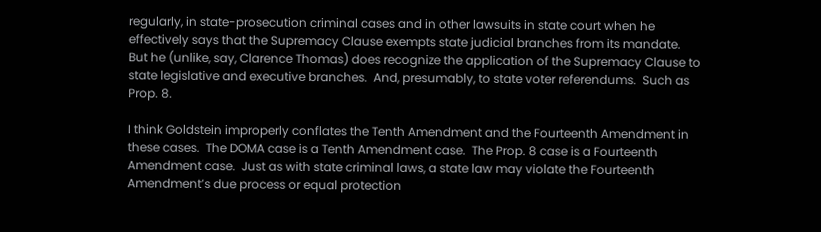regularly, in state-prosecution criminal cases and in other lawsuits in state court when he effectively says that the Supremacy Clause exempts state judicial branches from its mandate.  But he (unlike, say, Clarence Thomas) does recognize the application of the Supremacy Clause to state legislative and executive branches.  And, presumably, to state voter referendums.  Such as Prop. 8.

I think Goldstein improperly conflates the Tenth Amendment and the Fourteenth Amendment in these cases.  The DOMA case is a Tenth Amendment case.  The Prop. 8 case is a Fourteenth Amendment case.  Just as with state criminal laws, a state law may violate the Fourteenth Amendment’s due process or equal protection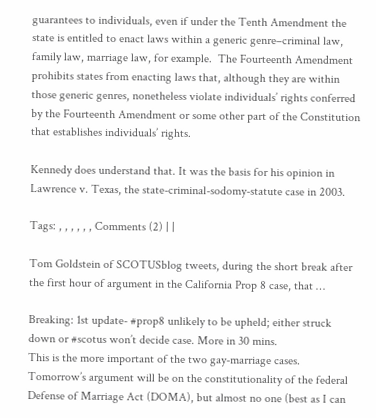guarantees to individuals, even if under the Tenth Amendment the state is entitled to enact laws within a generic genre–criminal law, family law, marriage law, for example.  The Fourteenth Amendment prohibits states from enacting laws that, although they are within those generic genres, nonetheless violate individuals’ rights conferred by the Fourteenth Amendment or some other part of the Constitution that establishes individuals’ rights.

Kennedy does understand that. It was the basis for his opinion in Lawrence v. Texas, the state-criminal-sodomy-statute case in 2003.

Tags: , , , , , , Comments (2) | |

Tom Goldstein of SCOTUSblog tweets, during the short break after the first hour of argument in the California Prop 8 case, that …

Breaking: 1st update- #prop8 unlikely to be upheld; either struck down or #scotus won’t decide case. More in 30 mins.
This is the more important of the two gay-marriage cases.  Tomorrow’s argument will be on the constitutionality of the federal Defense of Marriage Act (DOMA), but almost no one (best as I can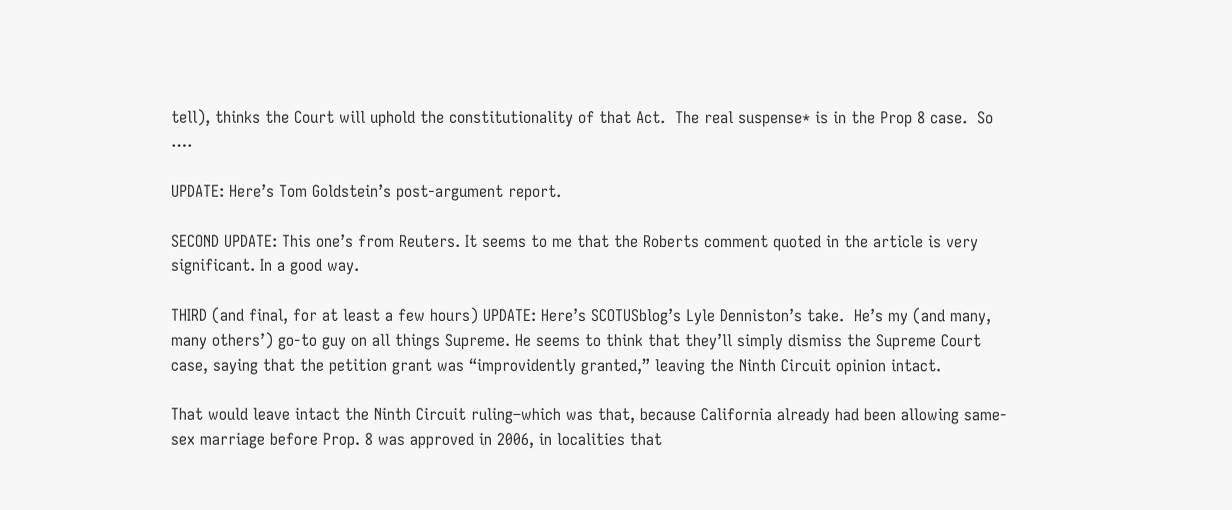tell), thinks the Court will uphold the constitutionality of that Act.  The real suspense* is in the Prop 8 case.  So ….

UPDATE: Here’s Tom Goldstein’s post-argument report.

SECOND UPDATE: This one’s from Reuters. It seems to me that the Roberts comment quoted in the article is very significant. In a good way.

THIRD (and final, for at least a few hours) UPDATE: Here’s SCOTUSblog’s Lyle Denniston’s take.  He’s my (and many, many others’) go-to guy on all things Supreme. He seems to think that they’ll simply dismiss the Supreme Court case, saying that the petition grant was “improvidently granted,” leaving the Ninth Circuit opinion intact.

That would leave intact the Ninth Circuit ruling–which was that, because California already had been allowing same-sex marriage before Prop. 8 was approved in 2006, in localities that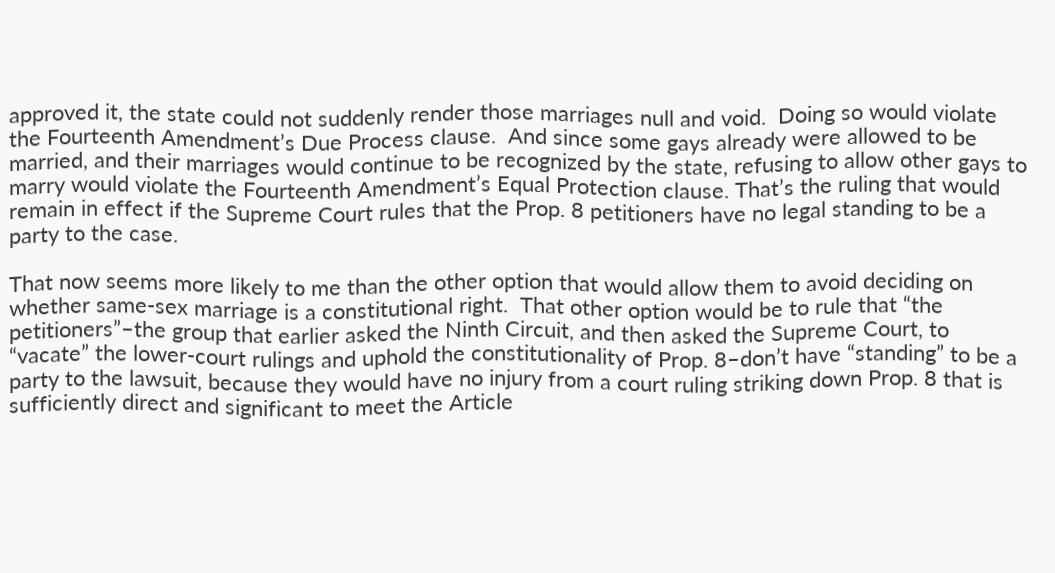approved it, the state could not suddenly render those marriages null and void.  Doing so would violate the Fourteenth Amendment’s Due Process clause.  And since some gays already were allowed to be married, and their marriages would continue to be recognized by the state, refusing to allow other gays to marry would violate the Fourteenth Amendment’s Equal Protection clause. That’s the ruling that would remain in effect if the Supreme Court rules that the Prop. 8 petitioners have no legal standing to be a party to the case.

That now seems more likely to me than the other option that would allow them to avoid deciding on whether same-sex marriage is a constitutional right.  That other option would be to rule that “the petitioners”–the group that earlier asked the Ninth Circuit, and then asked the Supreme Court, to “vacate” the lower-court rulings and uphold the constitutionality of Prop. 8–don’t have “standing” to be a party to the lawsuit, because they would have no injury from a court ruling striking down Prop. 8 that is sufficiently direct and significant to meet the Article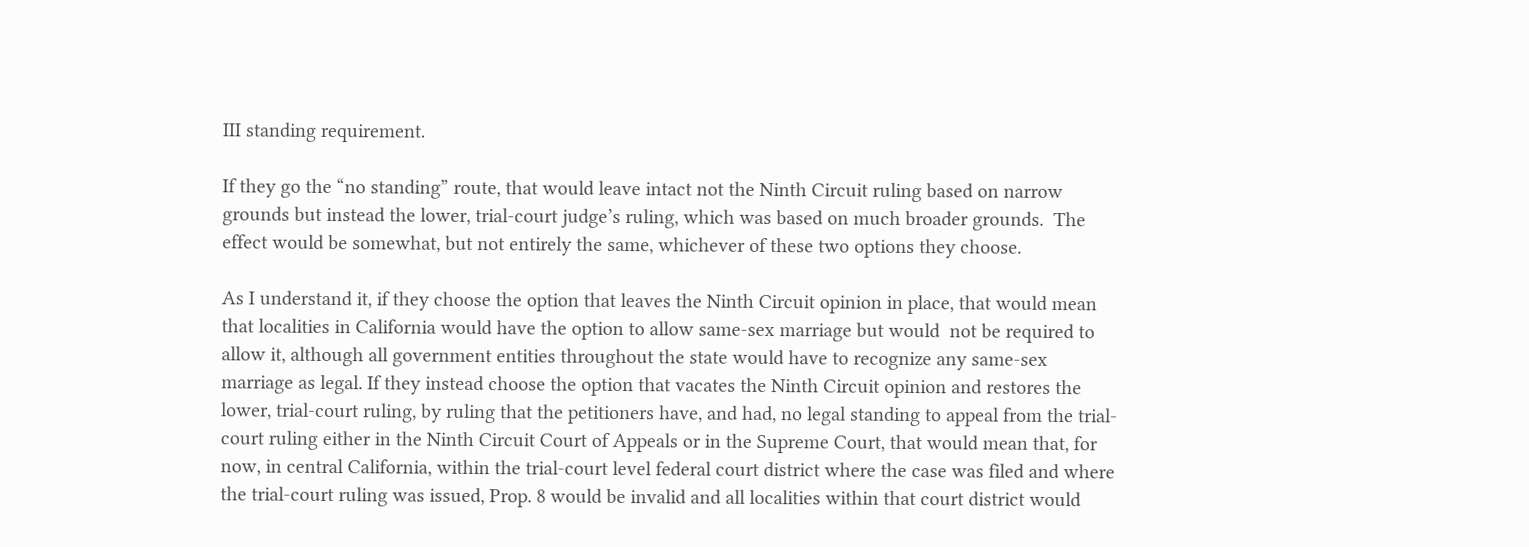III standing requirement.

If they go the “no standing” route, that would leave intact not the Ninth Circuit ruling based on narrow grounds but instead the lower, trial-court judge’s ruling, which was based on much broader grounds.  The effect would be somewhat, but not entirely the same, whichever of these two options they choose.

As I understand it, if they choose the option that leaves the Ninth Circuit opinion in place, that would mean that localities in California would have the option to allow same-sex marriage but would  not be required to allow it, although all government entities throughout the state would have to recognize any same-sex marriage as legal. If they instead choose the option that vacates the Ninth Circuit opinion and restores the lower, trial-court ruling, by ruling that the petitioners have, and had, no legal standing to appeal from the trial-court ruling either in the Ninth Circuit Court of Appeals or in the Supreme Court, that would mean that, for now, in central California, within the trial-court level federal court district where the case was filed and where the trial-court ruling was issued, Prop. 8 would be invalid and all localities within that court district would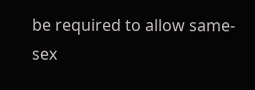be required to allow same-sex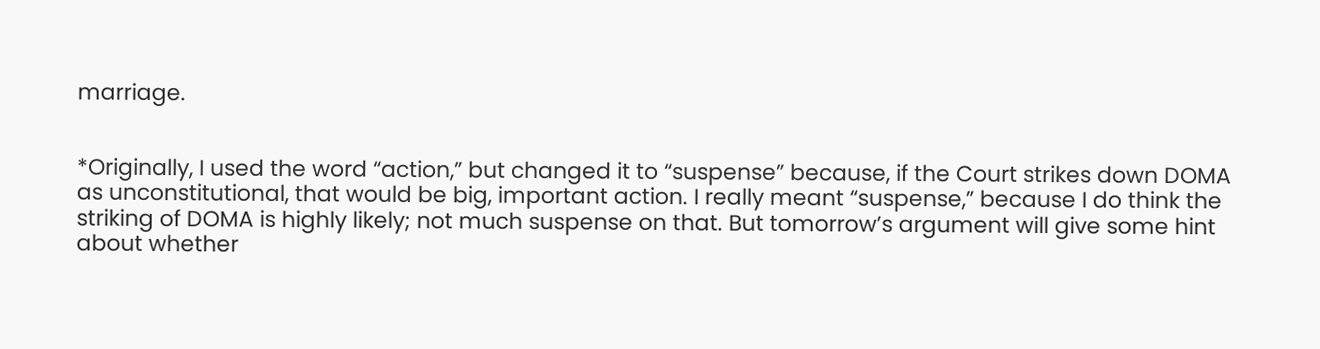marriage.


*Originally, I used the word “action,” but changed it to “suspense” because, if the Court strikes down DOMA as unconstitutional, that would be big, important action. I really meant “suspense,” because I do think the striking of DOMA is highly likely; not much suspense on that. But tomorrow’s argument will give some hint about whether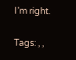I’m right.

Tags: , ,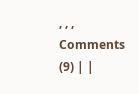, , , Comments (9) | |